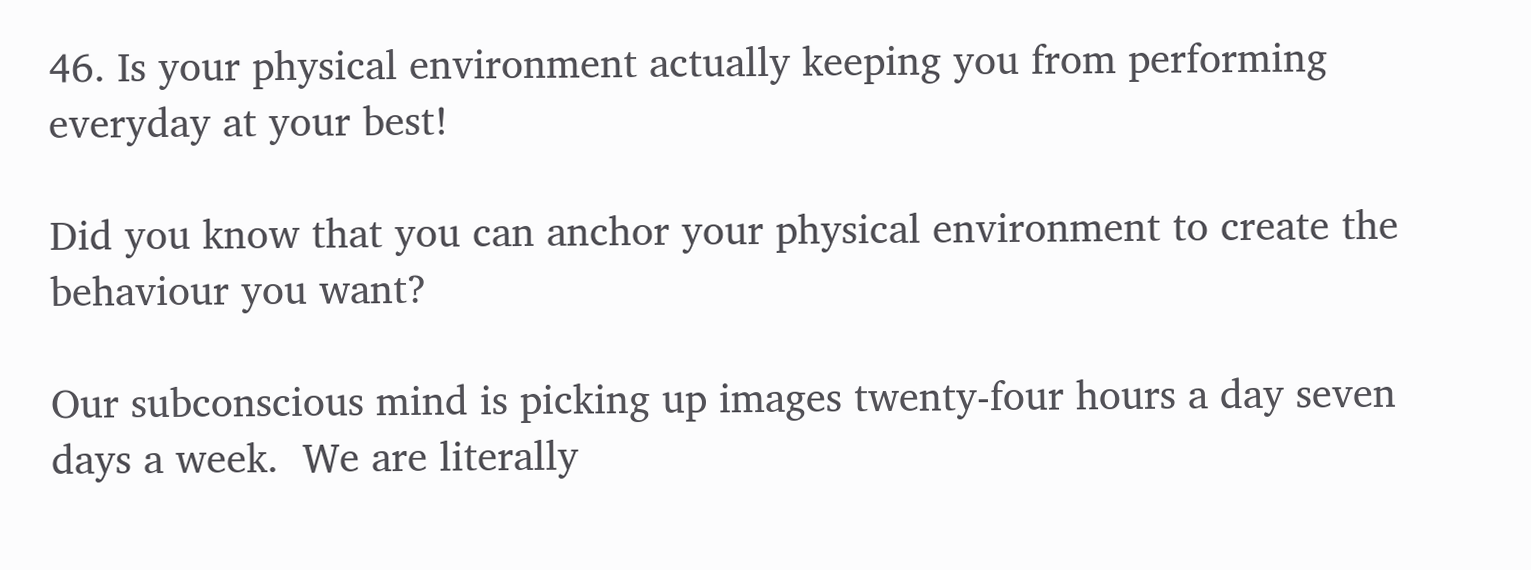46. Is your physical environment actually keeping you from performing everyday at your best!

Did you know that you can anchor your physical environment to create the behaviour you want?

Our subconscious mind is picking up images twenty-four hours a day seven days a week.  We are literally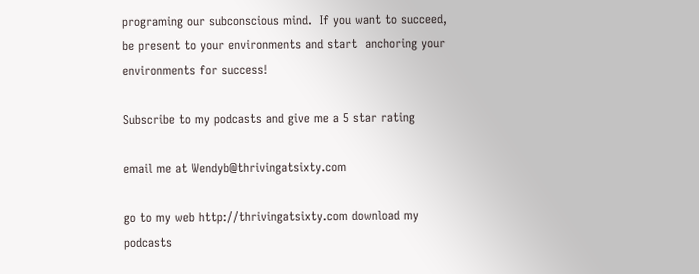programing our subconscious mind.  If you want to succeed,   be present to your environments and start  anchoring your environments for success!

Subscribe to my podcasts and give me a 5 star rating

email me at Wendyb@thrivingatsixty.com

go to my web http://thrivingatsixty.com download my podcasts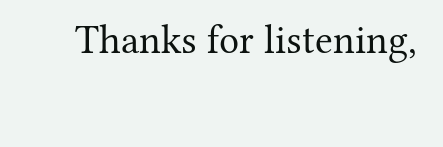Thanks for listening,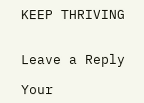KEEP THRIVING


Leave a Reply

Your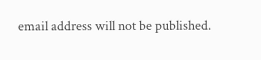email address will not be published.